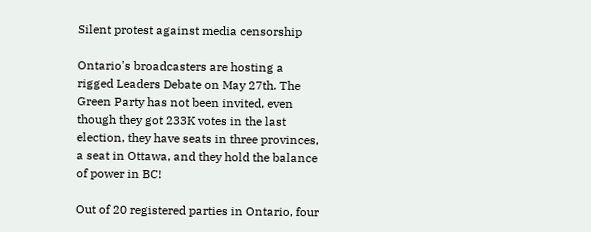Silent protest against media censorship

Ontario's broadcasters are hosting a rigged Leaders Debate on May 27th. The Green Party has not been invited, even though they got 233K votes in the last election, they have seats in three provinces, a seat in Ottawa, and they hold the balance of power in BC!

Out of 20 registered parties in Ontario, four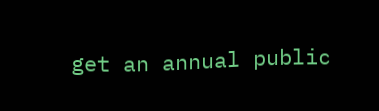get an annual public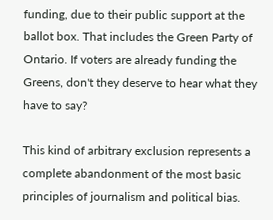funding, due to their public support at the ballot box. That includes the Green Party of Ontario. If voters are already funding the Greens, don't they deserve to hear what they have to say?

This kind of arbitrary exclusion represents a complete abandonment of the most basic principles of journalism and political bias.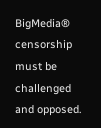BigMedia® censorship must be challenged and opposed.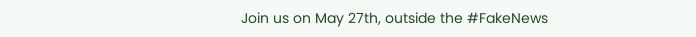Join us on May 27th, outside the #FakeNews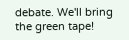debate. We'll bring the green tape!